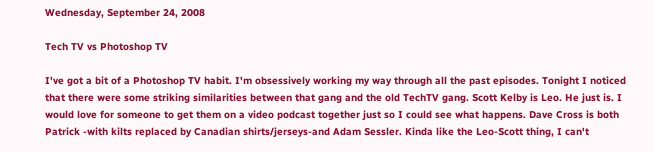Wednesday, September 24, 2008

Tech TV vs Photoshop TV

I've got a bit of a Photoshop TV habit. I'm obsessively working my way through all the past episodes. Tonight I noticed that there were some striking similarities between that gang and the old TechTV gang. Scott Kelby is Leo. He just is. I would love for someone to get them on a video podcast together just so I could see what happens. Dave Cross is both Patrick -with kilts replaced by Canadian shirts/jerseys-and Adam Sessler. Kinda like the Leo-Scott thing, I can't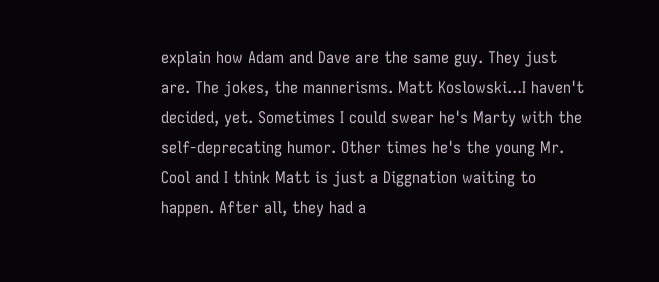explain how Adam and Dave are the same guy. They just are. The jokes, the mannerisms. Matt Koslowski...I haven't decided, yet. Sometimes I could swear he's Marty with the self-deprecating humor. Other times he's the young Mr. Cool and I think Matt is just a Diggnation waiting to happen. After all, they had a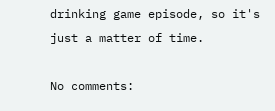drinking game episode, so it's just a matter of time.

No comments: